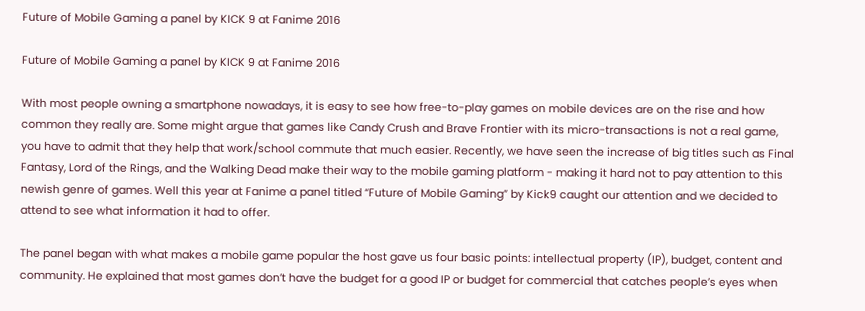Future of Mobile Gaming a panel by KICK 9 at Fanime 2016

Future of Mobile Gaming a panel by KICK 9 at Fanime 2016

With most people owning a smartphone nowadays, it is easy to see how free-to-play games on mobile devices are on the rise and how common they really are. Some might argue that games like Candy Crush and Brave Frontier with its micro-transactions is not a real game, you have to admit that they help that work/school commute that much easier. Recently, we have seen the increase of big titles such as Final Fantasy, Lord of the Rings, and the Walking Dead make their way to the mobile gaming platform - making it hard not to pay attention to this newish genre of games. Well this year at Fanime a panel titled “Future of Mobile Gaming” by Kick9 caught our attention and we decided to attend to see what information it had to offer.

The panel began with what makes a mobile game popular the host gave us four basic points: intellectual property (IP), budget, content and community. He explained that most games don’t have the budget for a good IP or budget for commercial that catches people’s eyes when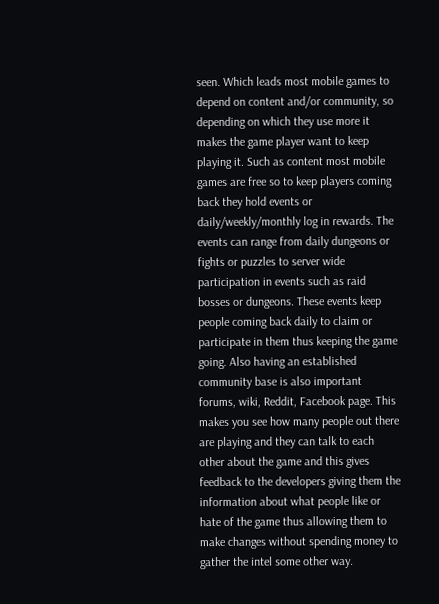seen. Which leads most mobile games to depend on content and/or community, so depending on which they use more it makes the game player want to keep playing it. Such as content most mobile games are free so to keep players coming back they hold events or daily/weekly/monthly log in rewards. The events can range from daily dungeons or fights or puzzles to server wide participation in events such as raid bosses or dungeons. These events keep people coming back daily to claim or participate in them thus keeping the game going. Also having an established community base is also important forums, wiki, Reddit, Facebook page. This makes you see how many people out there are playing and they can talk to each other about the game and this gives feedback to the developers giving them the information about what people like or hate of the game thus allowing them to make changes without spending money to gather the intel some other way.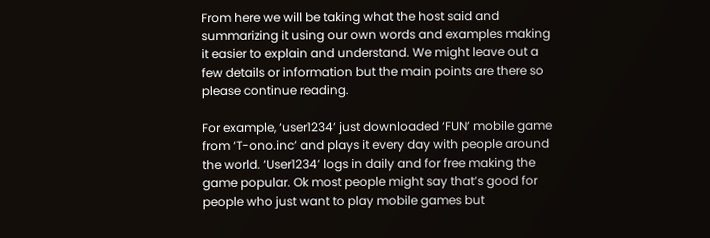From here we will be taking what the host said and summarizing it using our own words and examples making it easier to explain and understand. We might leave out a few details or information but the main points are there so please continue reading.

For example, ‘user1234’ just downloaded ‘FUN’ mobile game from ‘T-ono.inc’ and plays it every day with people around the world. ‘User1234’ logs in daily and for free making the game popular. Ok most people might say that’s good for people who just want to play mobile games but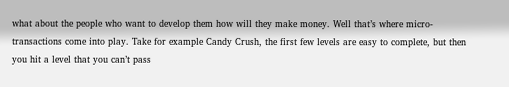what about the people who want to develop them how will they make money. Well that’s where micro-transactions come into play. Take for example Candy Crush, the first few levels are easy to complete, but then you hit a level that you can’t pass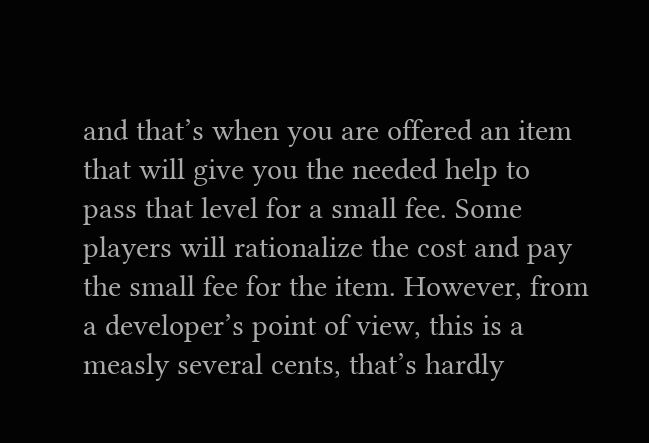and that’s when you are offered an item that will give you the needed help to pass that level for a small fee. Some players will rationalize the cost and pay the small fee for the item. However, from a developer’s point of view, this is a measly several cents, that’s hardly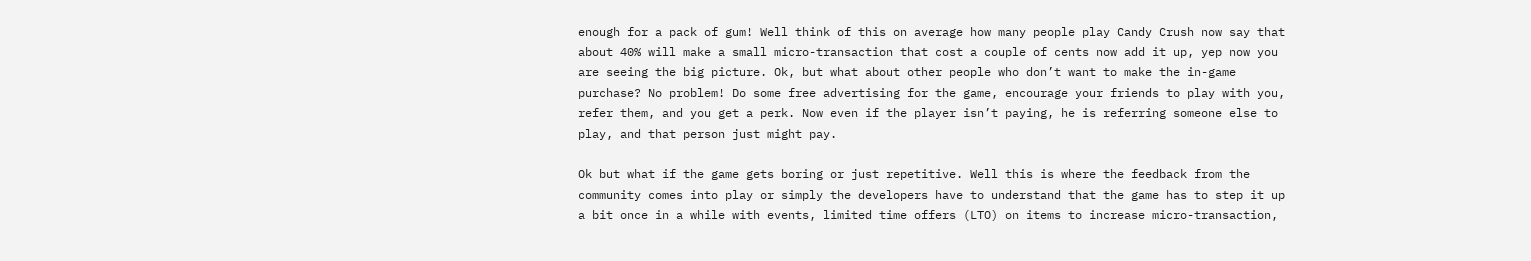enough for a pack of gum! Well think of this on average how many people play Candy Crush now say that about 40% will make a small micro-transaction that cost a couple of cents now add it up, yep now you are seeing the big picture. Ok, but what about other people who don’t want to make the in-game purchase? No problem! Do some free advertising for the game, encourage your friends to play with you, refer them, and you get a perk. Now even if the player isn’t paying, he is referring someone else to play, and that person just might pay.

Ok but what if the game gets boring or just repetitive. Well this is where the feedback from the community comes into play or simply the developers have to understand that the game has to step it up a bit once in a while with events, limited time offers (LTO) on items to increase micro-transaction,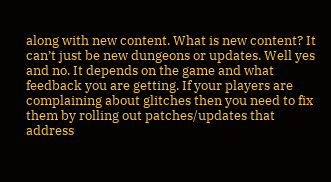along with new content. What is new content? It can’t just be new dungeons or updates. Well yes and no. It depends on the game and what feedback you are getting. If your players are complaining about glitches then you need to fix them by rolling out patches/updates that address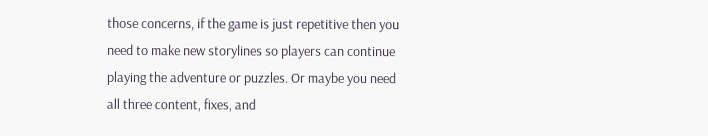those concerns, if the game is just repetitive then you need to make new storylines so players can continue playing the adventure or puzzles. Or maybe you need all three content, fixes, and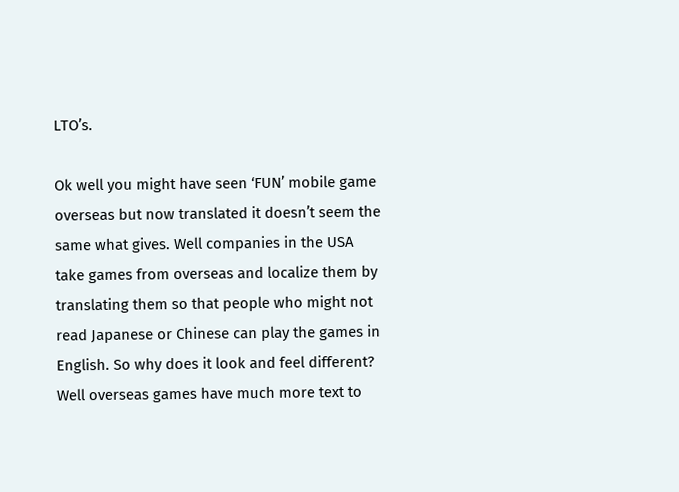LTO’s.

Ok well you might have seen ‘FUN’ mobile game overseas but now translated it doesn’t seem the same what gives. Well companies in the USA take games from overseas and localize them by translating them so that people who might not read Japanese or Chinese can play the games in English. So why does it look and feel different? Well overseas games have much more text to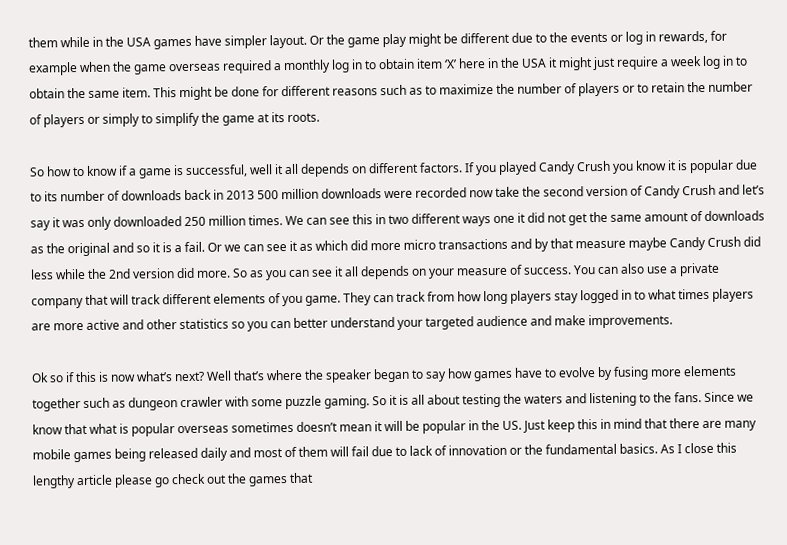them while in the USA games have simpler layout. Or the game play might be different due to the events or log in rewards, for example when the game overseas required a monthly log in to obtain item ‘X’ here in the USA it might just require a week log in to obtain the same item. This might be done for different reasons such as to maximize the number of players or to retain the number of players or simply to simplify the game at its roots.

So how to know if a game is successful, well it all depends on different factors. If you played Candy Crush you know it is popular due to its number of downloads back in 2013 500 million downloads were recorded now take the second version of Candy Crush and let’s say it was only downloaded 250 million times. We can see this in two different ways one it did not get the same amount of downloads as the original and so it is a fail. Or we can see it as which did more micro transactions and by that measure maybe Candy Crush did less while the 2nd version did more. So as you can see it all depends on your measure of success. You can also use a private company that will track different elements of you game. They can track from how long players stay logged in to what times players are more active and other statistics so you can better understand your targeted audience and make improvements.

Ok so if this is now what’s next? Well that’s where the speaker began to say how games have to evolve by fusing more elements together such as dungeon crawler with some puzzle gaming. So it is all about testing the waters and listening to the fans. Since we know that what is popular overseas sometimes doesn’t mean it will be popular in the US. Just keep this in mind that there are many mobile games being released daily and most of them will fail due to lack of innovation or the fundamental basics. As I close this lengthy article please go check out the games that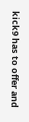kick9 has to offer and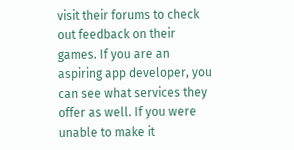visit their forums to check out feedback on their games. If you are an aspiring app developer, you can see what services they offer as well. If you were unable to make it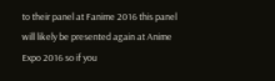to their panel at Fanime 2016 this panel will likely be presented again at Anime Expo 2016 so if you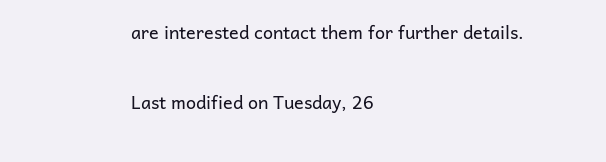are interested contact them for further details.

Last modified on Tuesday, 26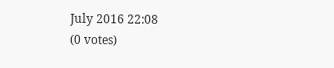July 2016 22:08
(0 votes)